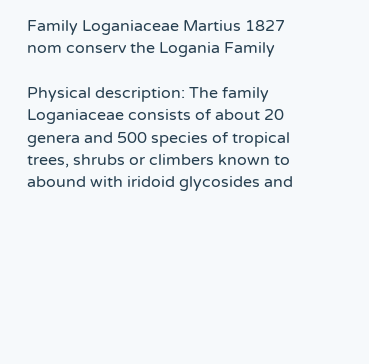Family Loganiaceae Martius 1827 nom conserv the Logania Family

Physical description: The family Loganiaceae consists of about 20 genera and 500 species of tropical trees, shrubs or climbers known to abound with iridoid glycosides and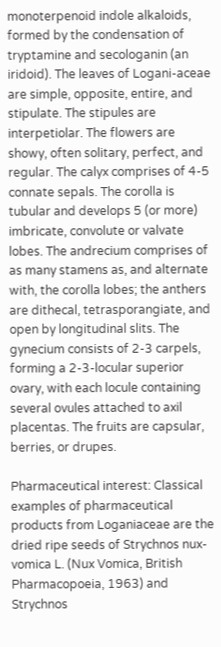monoterpenoid indole alkaloids, formed by the condensation of tryptamine and secologanin (an iridoid). The leaves of Logani-aceae are simple, opposite, entire, and stipulate. The stipules are interpetiolar. The flowers are showy, often solitary, perfect, and regular. The calyx comprises of 4-5 connate sepals. The corolla is tubular and develops 5 (or more) imbricate, convolute or valvate lobes. The andrecium comprises of as many stamens as, and alternate with, the corolla lobes; the anthers are dithecal, tetrasporangiate, and open by longitudinal slits. The gynecium consists of 2-3 carpels, forming a 2-3-locular superior ovary, with each locule containing several ovules attached to axil placentas. The fruits are capsular, berries, or drupes.

Pharmaceutical interest: Classical examples of pharmaceutical products from Loganiaceae are the dried ripe seeds of Strychnos nux-vomica L. (Nux Vomica, British Pharmacopoeia, 1963) and Strychnos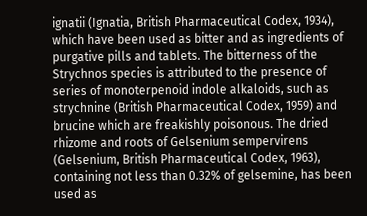ignatii (Ignatia, British Pharmaceutical Codex, 1934), which have been used as bitter and as ingredients of purgative pills and tablets. The bitterness of the Strychnos species is attributed to the presence of series of monoterpenoid indole alkaloids, such as strychnine (British Pharmaceutical Codex, 1959) and brucine which are freakishly poisonous. The dried rhizome and roots of Gelsenium sempervirens (Gelsenium, British Pharmaceutical Codex, 1963), containing not less than 0.32% of gelsemine, has been used as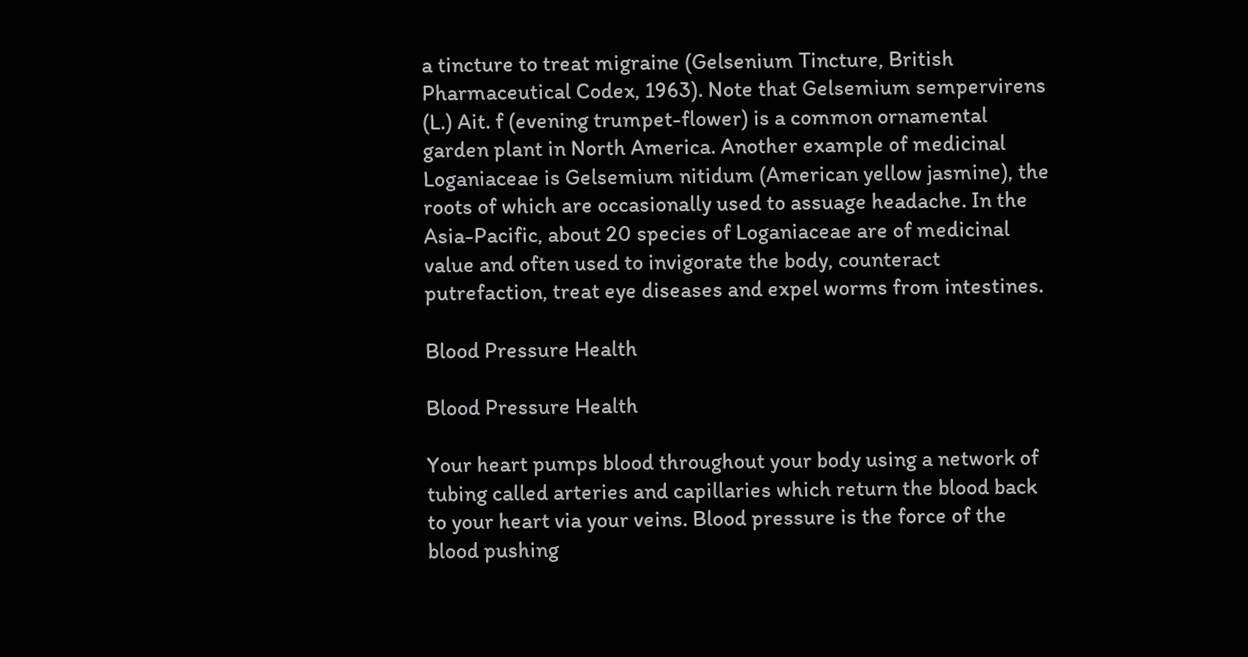a tincture to treat migraine (Gelsenium Tincture, British Pharmaceutical Codex, 1963). Note that Gelsemium sempervirens (L.) Ait. f (evening trumpet-flower) is a common ornamental garden plant in North America. Another example of medicinal Loganiaceae is Gelsemium nitidum (American yellow jasmine), the roots of which are occasionally used to assuage headache. In the Asia-Pacific, about 20 species of Loganiaceae are of medicinal value and often used to invigorate the body, counteract putrefaction, treat eye diseases and expel worms from intestines.

Blood Pressure Health

Blood Pressure Health

Your heart pumps blood throughout your body using a network of tubing called arteries and capillaries which return the blood back to your heart via your veins. Blood pressure is the force of the blood pushing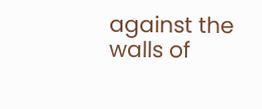against the walls of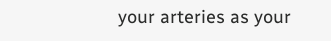your arteries as your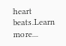heart beats.Learn more...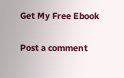Get My Free Ebook

Post a comment